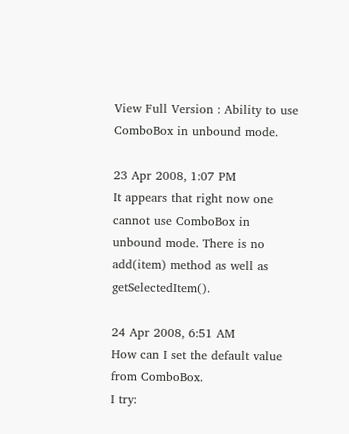View Full Version : Ability to use ComboBox in unbound mode.

23 Apr 2008, 1:07 PM
It appears that right now one cannot use ComboBox in unbound mode. There is no add(item) method as well as getSelectedItem().

24 Apr 2008, 6:51 AM
How can I set the default value from ComboBox.
I try: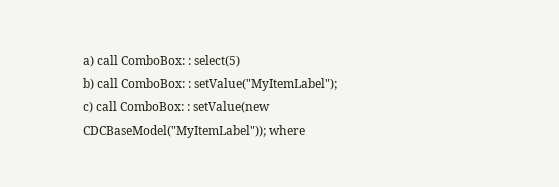a) call ComboBox: : select(5)
b) call ComboBox: : setValue("MyItemLabel");
c) call ComboBox: : setValue(new CDCBaseModel("MyItemLabel")); where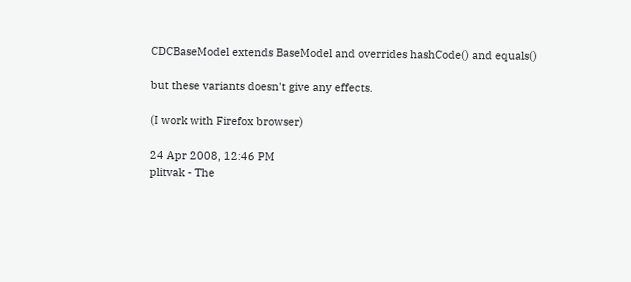CDCBaseModel extends BaseModel and overrides hashCode() and equals()

but these variants doesn't give any effects.

(I work with Firefox browser)

24 Apr 2008, 12:46 PM
plitvak - The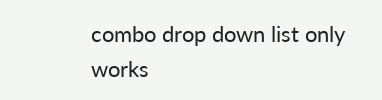combo drop down list only works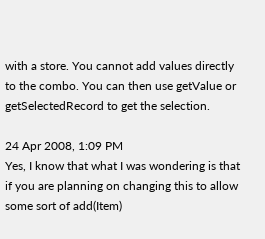with a store. You cannot add values directly to the combo. You can then use getValue or getSelectedRecord to get the selection.

24 Apr 2008, 1:09 PM
Yes, I know that what I was wondering is that if you are planning on changing this to allow some sort of add(Item)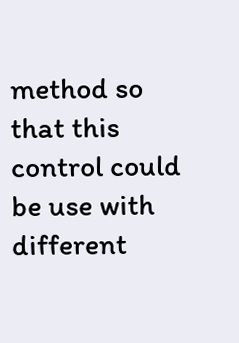method so that this control could be use with different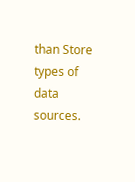than Store types of data sources.